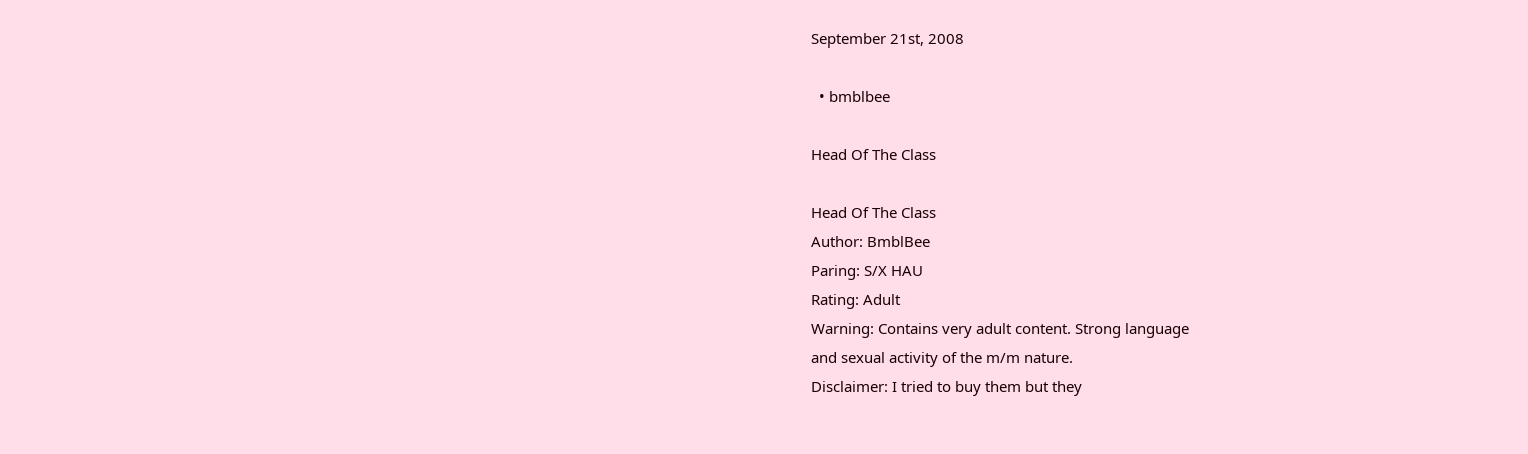September 21st, 2008

  • bmblbee

Head Of The Class

Head Of The Class
Author: BmblBee
Paring: S/X HAU
Rating: Adult
Warning: Contains very adult content. Strong language
and sexual activity of the m/m nature.
Disclaimer: I tried to buy them but they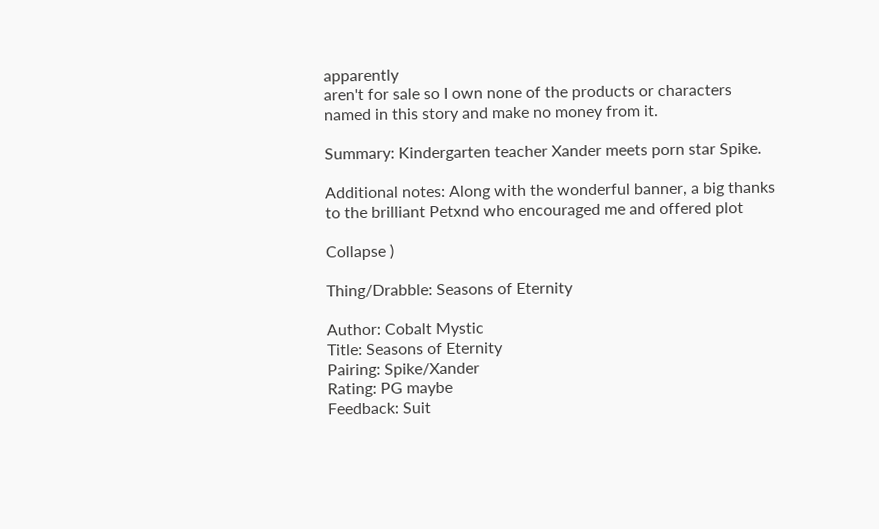apparently
aren't for sale so I own none of the products or characters
named in this story and make no money from it.

Summary: Kindergarten teacher Xander meets porn star Spike.

Additional notes: Along with the wonderful banner, a big thanks
to the brilliant Petxnd who encouraged me and offered plot

Collapse )

Thing/Drabble: Seasons of Eternity

Author: Cobalt Mystic
Title: Seasons of Eternity
Pairing: Spike/Xander
Rating: PG maybe
Feedback: Suit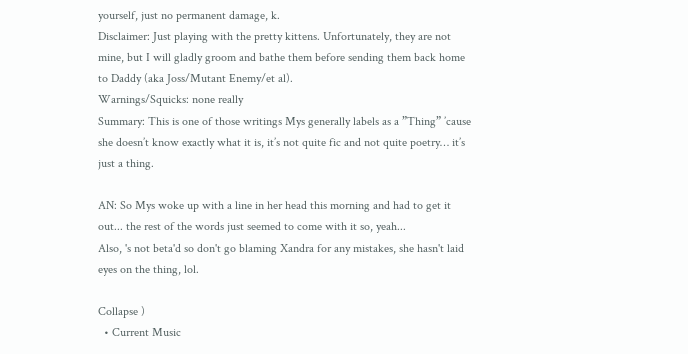yourself, just no permanent damage, k.
Disclaimer: Just playing with the pretty kittens. Unfortunately, they are not mine, but I will gladly groom and bathe them before sending them back home to Daddy (aka Joss/Mutant Enemy/et al).
Warnings/Squicks: none really
Summary: This is one of those writings Mys generally labels as a ”Thing” ’cause she doesn’t know exactly what it is, it’s not quite fic and not quite poetry… it’s just a thing.

AN: So Mys woke up with a line in her head this morning and had to get it out... the rest of the words just seemed to come with it so, yeah...
Also, 's not beta'd so don't go blaming Xandra for any mistakes, she hasn't laid eyes on the thing, lol.

Collapse )
  • Current Music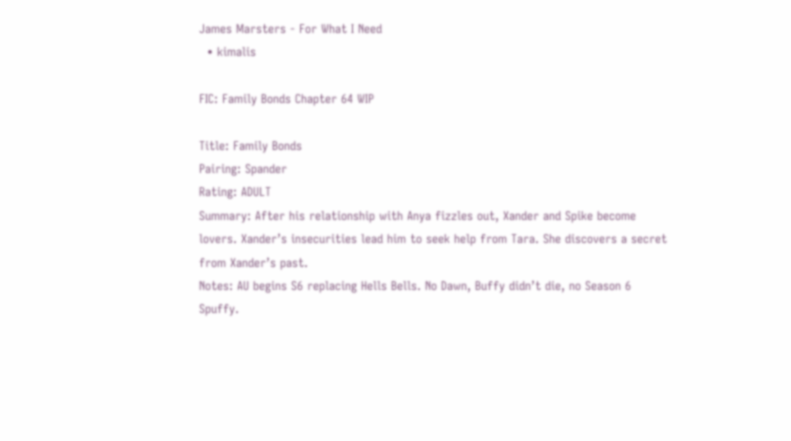James Marsters - For What I Need
  • kimalis

FIC: Family Bonds Chapter 64 WIP

Title: Family Bonds
Pairing: Spander
Rating: ADULT
Summary: After his relationship with Anya fizzles out, Xander and Spike become lovers. Xander’s insecurities lead him to seek help from Tara. She discovers a secret from Xander’s past.
Notes: AU begins S6 replacing Hells Bells. No Dawn, Buffy didn’t die, no Season 6 Spuffy.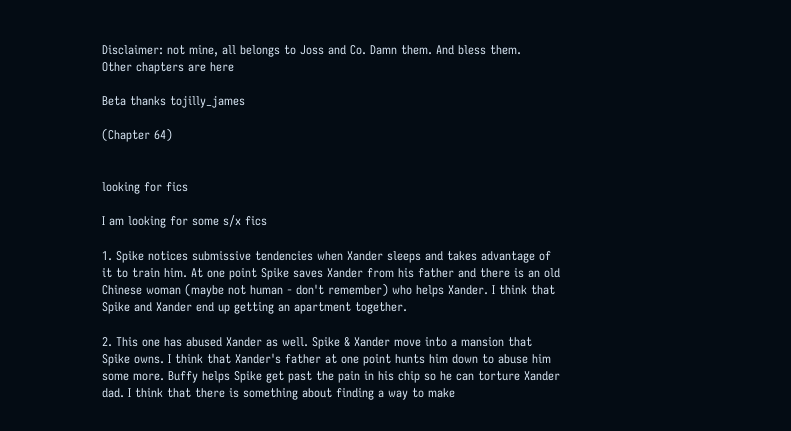Disclaimer: not mine, all belongs to Joss and Co. Damn them. And bless them.
Other chapters are here

Beta thanks tojilly_james

(Chapter 64)


looking for fics

I am looking for some s/x fics

1. Spike notices submissive tendencies when Xander sleeps and takes advantage of it to train him. At one point Spike saves Xander from his father and there is an old Chinese woman (maybe not human - don't remember) who helps Xander. I think that Spike and Xander end up getting an apartment together.

2. This one has abused Xander as well. Spike & Xander move into a mansion that Spike owns. I think that Xander's father at one point hunts him down to abuse him some more. Buffy helps Spike get past the pain in his chip so he can torture Xander dad. I think that there is something about finding a way to make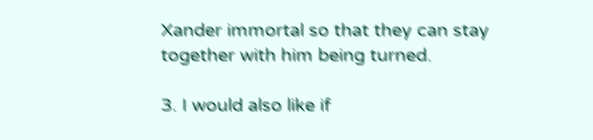Xander immortal so that they can stay together with him being turned.

3. I would also like if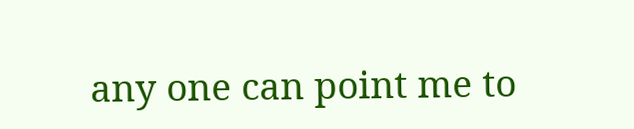any one can point me to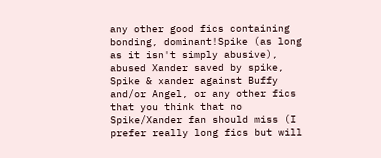any other good fics containing bonding, dominant!Spike (as long as it isn't simply abusive), abused Xander saved by spike, Spike & xander against Buffy and/or Angel, or any other fics that you think that no Spike/Xander fan should miss (I prefer really long fics but will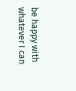be happy with whatever I can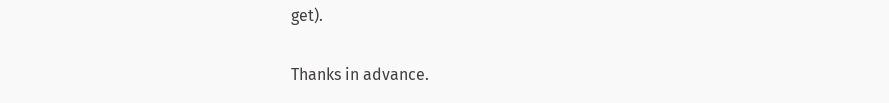get).

Thanks in advance.